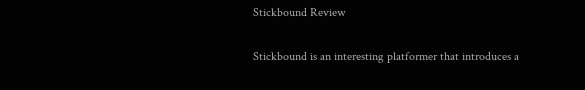Stickbound Review

Stickbound is an interesting platformer that introduces a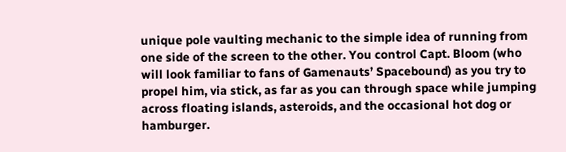unique pole vaulting mechanic to the simple idea of running from one side of the screen to the other. You control Capt. Bloom (who will look familiar to fans of Gamenauts’ Spacebound) as you try to propel him, via stick, as far as you can through space while jumping across floating islands, asteroids, and the occasional hot dog or hamburger.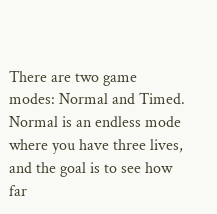There are two game modes: Normal and Timed. Normal is an endless mode where you have three lives, and the goal is to see how far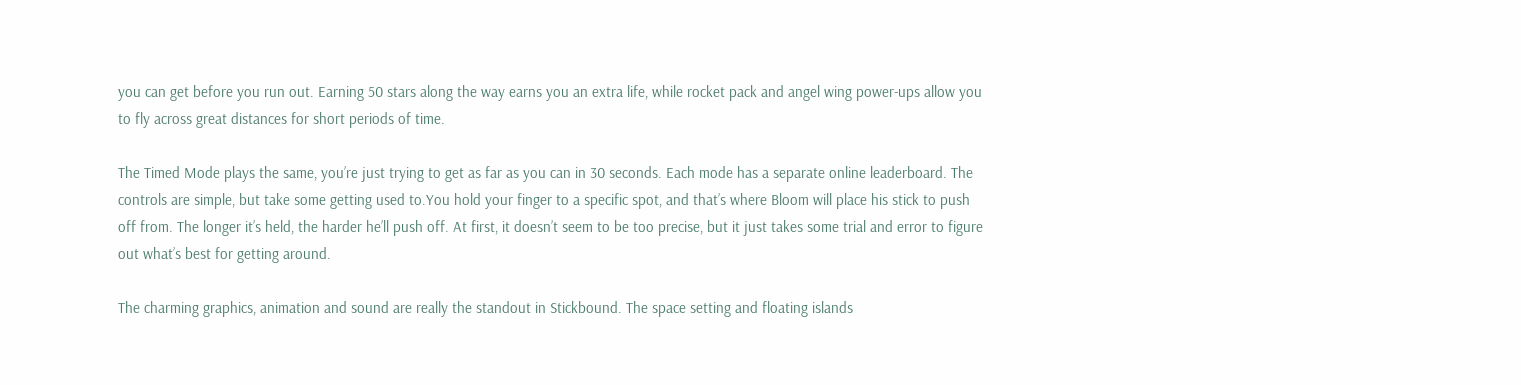you can get before you run out. Earning 50 stars along the way earns you an extra life, while rocket pack and angel wing power-ups allow you to fly across great distances for short periods of time.

The Timed Mode plays the same, you’re just trying to get as far as you can in 30 seconds. Each mode has a separate online leaderboard. The controls are simple, but take some getting used to.You hold your finger to a specific spot, and that’s where Bloom will place his stick to push off from. The longer it’s held, the harder he’ll push off. At first, it doesn’t seem to be too precise, but it just takes some trial and error to figure out what’s best for getting around.

The charming graphics, animation and sound are really the standout in Stickbound. The space setting and floating islands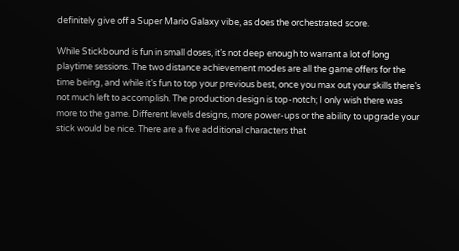definitely give off a Super Mario Galaxy vibe, as does the orchestrated score.

While Stickbound is fun in small doses, it’s not deep enough to warrant a lot of long playtime sessions. The two distance achievement modes are all the game offers for the time being, and while it’s fun to top your previous best, once you max out your skills there’s not much left to accomplish. The production design is top-notch; I only wish there was more to the game. Different levels designs, more power-ups or the ability to upgrade your stick would be nice. There are a five additional characters that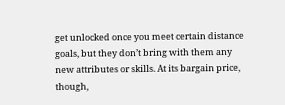get unlocked once you meet certain distance goals, but they don’t bring with them any new attributes or skills. At its bargain price, though,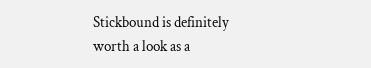Stickbound is definitely worth a look as a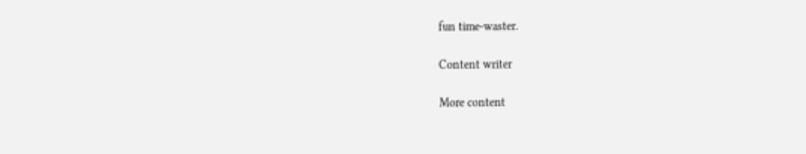fun time-waster.

Content writer

More content